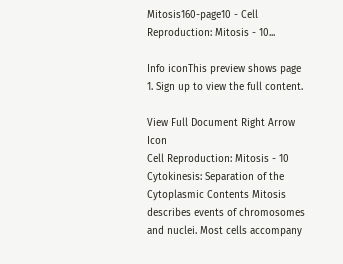Mitosis160-page10 - Cell Reproduction: Mitosis - 10...

Info iconThis preview shows page 1. Sign up to view the full content.

View Full Document Right Arrow Icon
Cell Reproduction: Mitosis - 10 Cytokinesis: Separation of the Cytoplasmic Contents Mitosis describes events of chromosomes and nuclei. Most cells accompany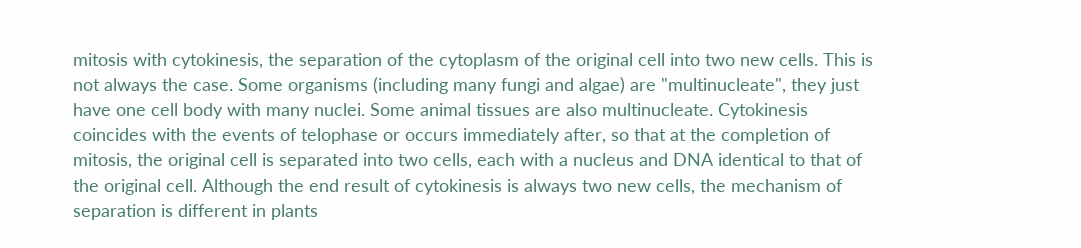mitosis with cytokinesis, the separation of the cytoplasm of the original cell into two new cells. This is not always the case. Some organisms (including many fungi and algae) are "multinucleate", they just have one cell body with many nuclei. Some animal tissues are also multinucleate. Cytokinesis coincides with the events of telophase or occurs immediately after, so that at the completion of mitosis, the original cell is separated into two cells, each with a nucleus and DNA identical to that of the original cell. Although the end result of cytokinesis is always two new cells, the mechanism of separation is different in plants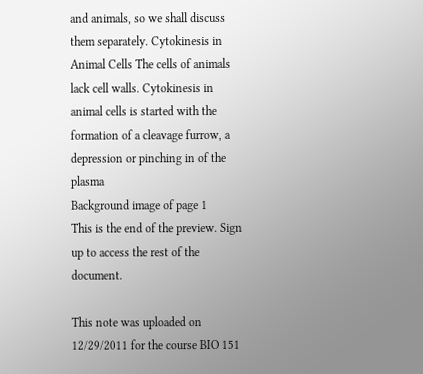and animals, so we shall discuss them separately. Cytokinesis in Animal Cells The cells of animals lack cell walls. Cytokinesis in animal cells is started with the formation of a cleavage furrow, a depression or pinching in of the plasma
Background image of page 1
This is the end of the preview. Sign up to access the rest of the document.

This note was uploaded on 12/29/2011 for the course BIO 151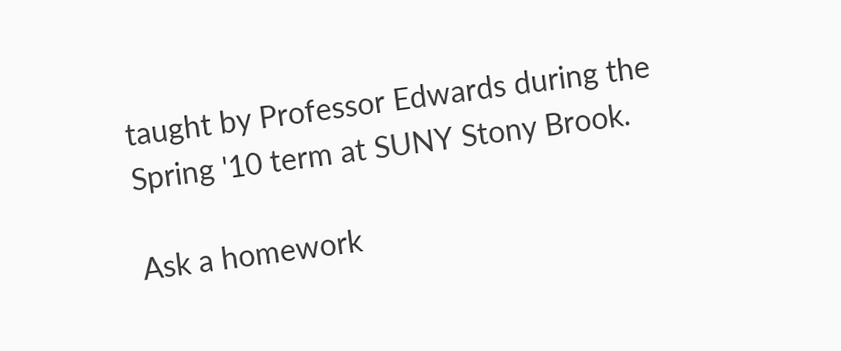taught by Professor Edwards during the Spring '10 term at SUNY Stony Brook.

Ask a homework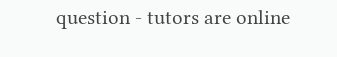question - tutors are online